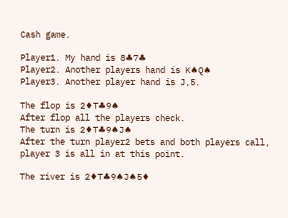Cash game.

Player1. My hand is 8♣7♣
Player2. Another players hand is K♠Q♠
Player3. Another player hand is J,5.

The flop is 2♦T♣9♠
After flop all the players check.
The turn is 2♦T♣9♠J♠
After the turn player2 bets and both players call, player 3 is all in at this point.

The river is 2♦T♣9♠J♠5♦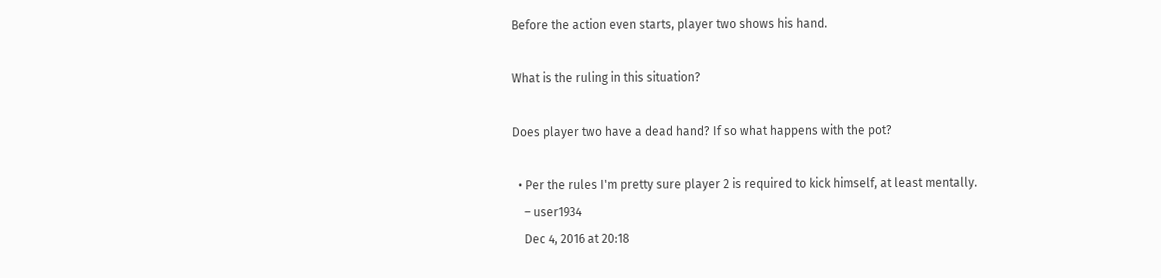Before the action even starts, player two shows his hand.

What is the ruling in this situation?

Does player two have a dead hand? If so what happens with the pot?

  • Per the rules I'm pretty sure player 2 is required to kick himself, at least mentally.
    – user1934
    Dec 4, 2016 at 20:18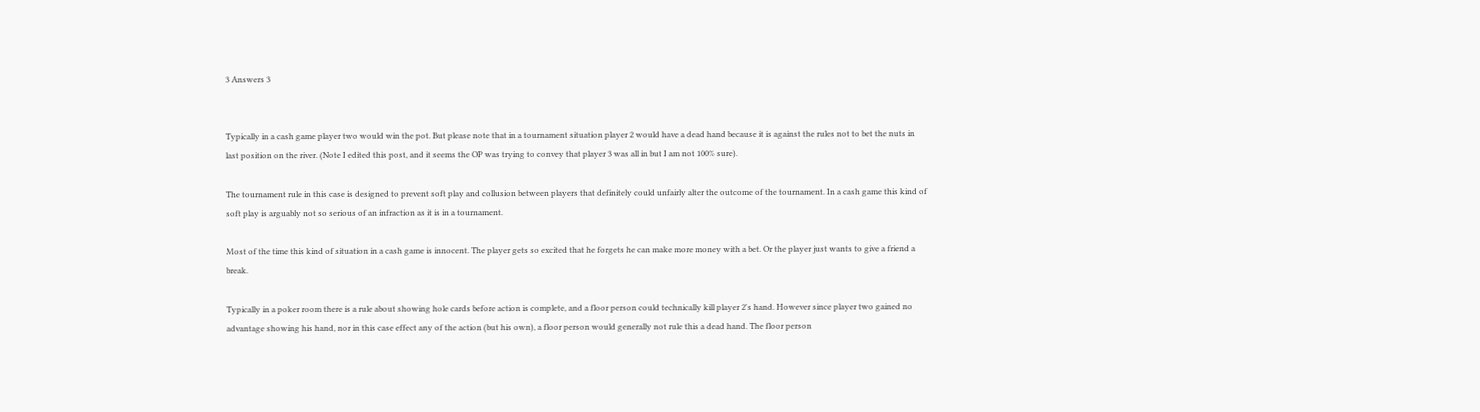3 Answers 3


Typically in a cash game player two would win the pot. But please note that in a tournament situation player 2 would have a dead hand because it is against the rules not to bet the nuts in last position on the river. (Note I edited this post, and it seems the OP was trying to convey that player 3 was all in but I am not 100% sure).

The tournament rule in this case is designed to prevent soft play and collusion between players that definitely could unfairly alter the outcome of the tournament. In a cash game this kind of soft play is arguably not so serious of an infraction as it is in a tournament.

Most of the time this kind of situation in a cash game is innocent. The player gets so excited that he forgets he can make more money with a bet. Or the player just wants to give a friend a break.

Typically in a poker room there is a rule about showing hole cards before action is complete, and a floor person could technically kill player 2's hand. However since player two gained no advantage showing his hand, nor in this case effect any of the action (but his own), a floor person would generally not rule this a dead hand. The floor person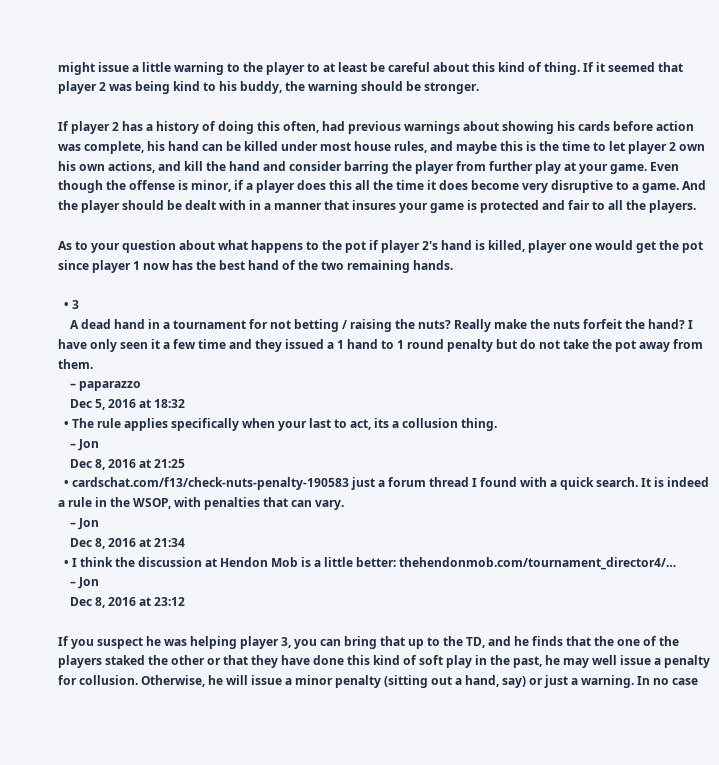might issue a little warning to the player to at least be careful about this kind of thing. If it seemed that player 2 was being kind to his buddy, the warning should be stronger.

If player 2 has a history of doing this often, had previous warnings about showing his cards before action was complete, his hand can be killed under most house rules, and maybe this is the time to let player 2 own his own actions, and kill the hand and consider barring the player from further play at your game. Even though the offense is minor, if a player does this all the time it does become very disruptive to a game. And the player should be dealt with in a manner that insures your game is protected and fair to all the players.

As to your question about what happens to the pot if player 2's hand is killed, player one would get the pot since player 1 now has the best hand of the two remaining hands.

  • 3
    A dead hand in a tournament for not betting / raising the nuts? Really make the nuts forfeit the hand? I have only seen it a few time and they issued a 1 hand to 1 round penalty but do not take the pot away from them.
    – paparazzo
    Dec 5, 2016 at 18:32
  • The rule applies specifically when your last to act, its a collusion thing.
    – Jon
    Dec 8, 2016 at 21:25
  • cardschat.com/f13/check-nuts-penalty-190583 just a forum thread I found with a quick search. It is indeed a rule in the WSOP, with penalties that can vary.
    – Jon
    Dec 8, 2016 at 21:34
  • I think the discussion at Hendon Mob is a little better: thehendonmob.com/tournament_director4/…
    – Jon
    Dec 8, 2016 at 23:12

If you suspect he was helping player 3, you can bring that up to the TD, and he finds that the one of the players staked the other or that they have done this kind of soft play in the past, he may well issue a penalty for collusion. Otherwise, he will issue a minor penalty (sitting out a hand, say) or just a warning. In no case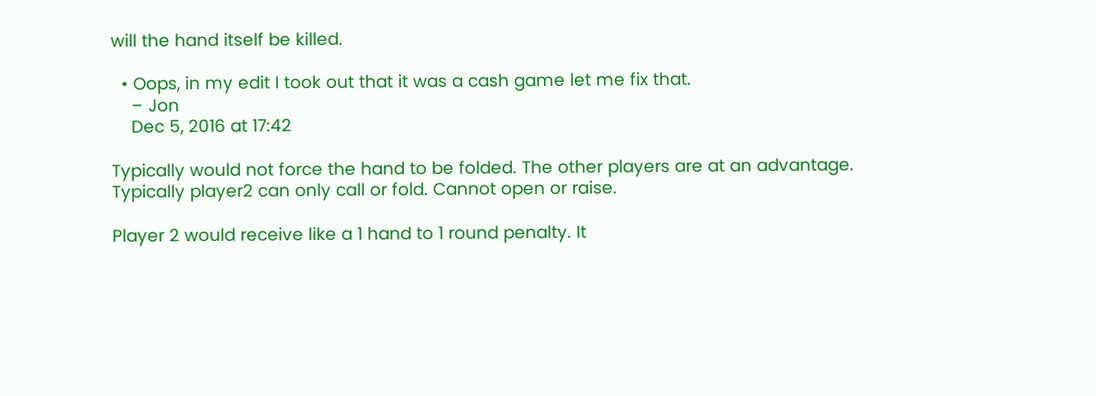will the hand itself be killed.

  • Oops, in my edit I took out that it was a cash game let me fix that.
    – Jon
    Dec 5, 2016 at 17:42

Typically would not force the hand to be folded. The other players are at an advantage. Typically player2 can only call or fold. Cannot open or raise.

Player 2 would receive like a 1 hand to 1 round penalty. It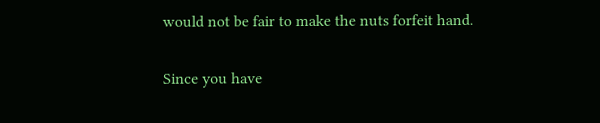would not be fair to make the nuts forfeit hand.

Since you have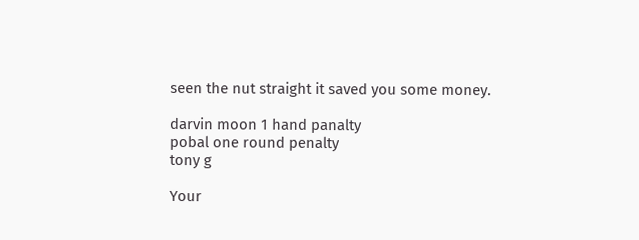seen the nut straight it saved you some money.

darvin moon 1 hand panalty
pobal one round penalty
tony g

Your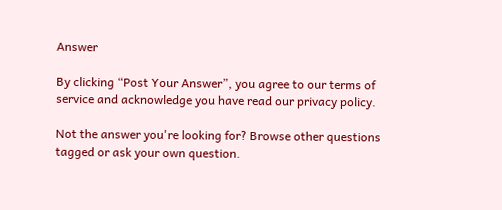Answer

By clicking “Post Your Answer”, you agree to our terms of service and acknowledge you have read our privacy policy.

Not the answer you're looking for? Browse other questions tagged or ask your own question.